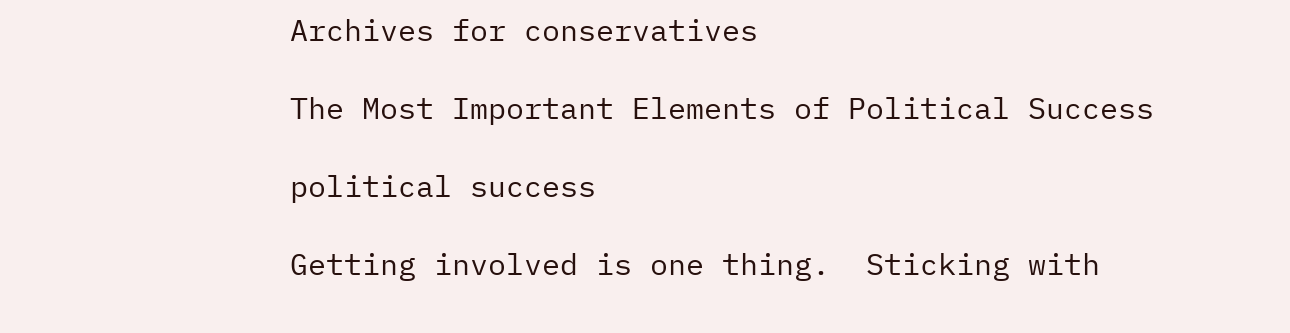Archives for conservatives

The Most Important Elements of Political Success

political success

Getting involved is one thing.  Sticking with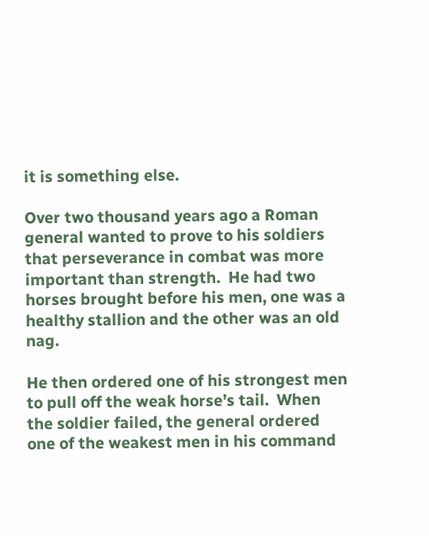it is something else.

Over two thousand years ago a Roman general wanted to prove to his soldiers that perseverance in combat was more important than strength.  He had two horses brought before his men, one was a healthy stallion and the other was an old nag.

He then ordered one of his strongest men to pull off the weak horse’s tail.  When the soldier failed, the general ordered one of the weakest men in his command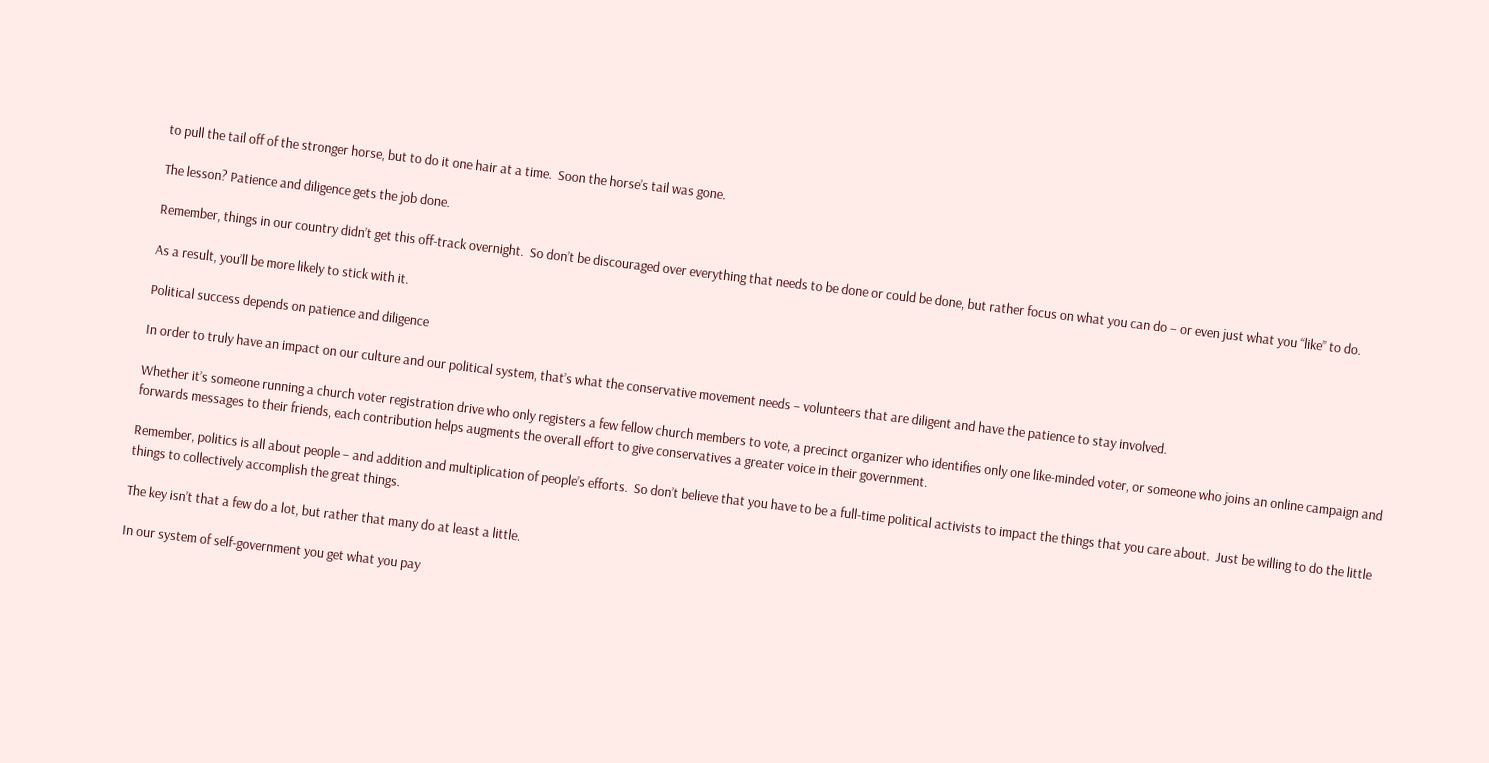to pull the tail off of the stronger horse, but to do it one hair at a time.  Soon the horse’s tail was gone.

The lesson? Patience and diligence gets the job done.

Remember, things in our country didn’t get this off-track overnight.  So don’t be discouraged over everything that needs to be done or could be done, but rather focus on what you can do – or even just what you “like” to do.

As a result, you’ll be more likely to stick with it.

Political success depends on patience and diligence

In order to truly have an impact on our culture and our political system, that’s what the conservative movement needs – volunteers that are diligent and have the patience to stay involved.

Whether it’s someone running a church voter registration drive who only registers a few fellow church members to vote, a precinct organizer who identifies only one like-minded voter, or someone who joins an online campaign and forwards messages to their friends, each contribution helps augments the overall effort to give conservatives a greater voice in their government.

Remember, politics is all about people – and addition and multiplication of people’s efforts.  So don’t believe that you have to be a full-time political activists to impact the things that you care about.  Just be willing to do the little things to collectively accomplish the great things.

The key isn’t that a few do a lot, but rather that many do at least a little.

In our system of self-government you get what you pay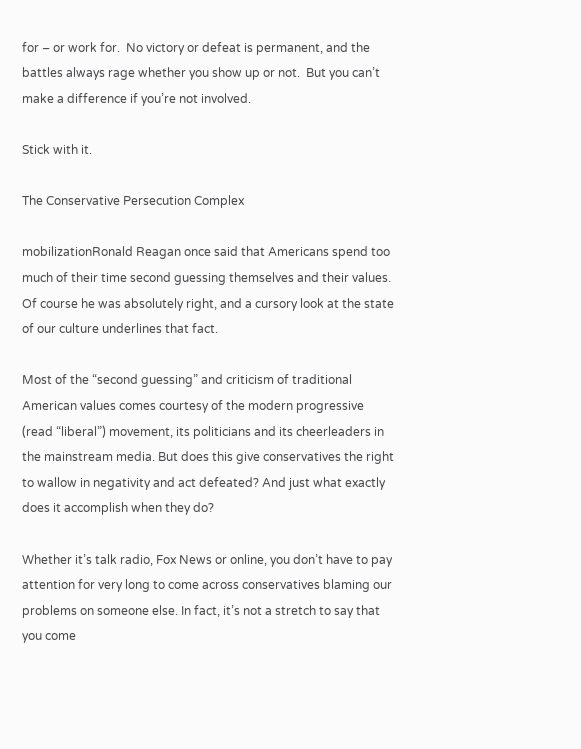for – or work for.  No victory or defeat is permanent, and the battles always rage whether you show up or not.  But you can’t make a difference if you’re not involved.

Stick with it.

The Conservative Persecution Complex

mobilizationRonald Reagan once said that Americans spend too much of their time second guessing themselves and their values. Of course he was absolutely right, and a cursory look at the state of our culture underlines that fact.

Most of the “second guessing” and criticism of traditional American values comes courtesy of the modern progressive (read “liberal”) movement, its politicians and its cheerleaders in the mainstream media. But does this give conservatives the right to wallow in negativity and act defeated? And just what exactly does it accomplish when they do?

Whether it’s talk radio, Fox News or online, you don’t have to pay attention for very long to come across conservatives blaming our problems on someone else. In fact, it’s not a stretch to say that you come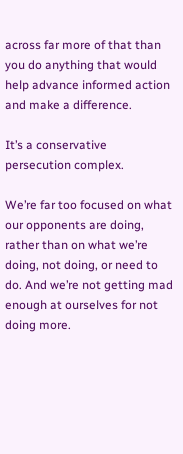across far more of that than you do anything that would help advance informed action and make a difference.

It’s a conservative persecution complex.

We’re far too focused on what our opponents are doing, rather than on what we’re doing, not doing, or need to do. And we’re not getting mad enough at ourselves for not doing more.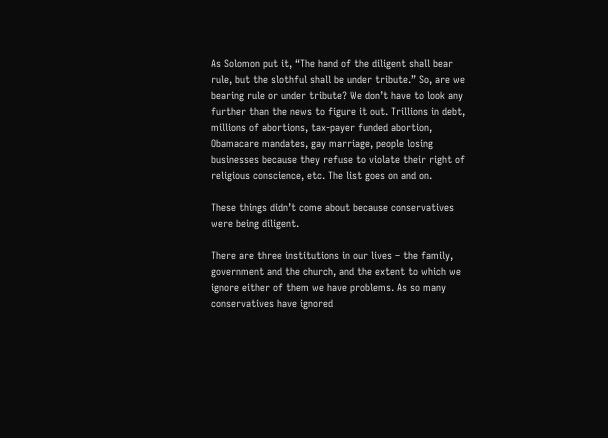As Solomon put it, “The hand of the diligent shall bear rule, but the slothful shall be under tribute.” So, are we bearing rule or under tribute? We don’t have to look any further than the news to figure it out. Trillions in debt, millions of abortions, tax-payer funded abortion, Obamacare mandates, gay marriage, people losing businesses because they refuse to violate their right of religious conscience, etc. The list goes on and on.

These things didn’t come about because conservatives were being diligent.

There are three institutions in our lives – the family, government and the church, and the extent to which we ignore either of them we have problems. As so many conservatives have ignored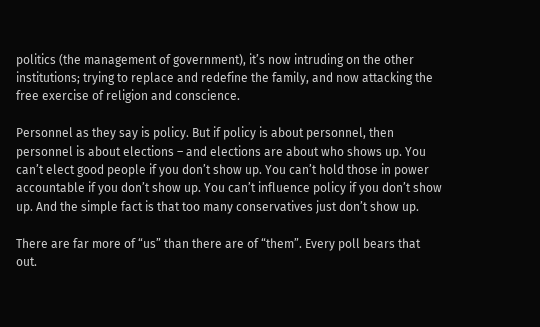politics (the management of government), it’s now intruding on the other institutions; trying to replace and redefine the family, and now attacking the free exercise of religion and conscience.

Personnel as they say is policy. But if policy is about personnel, then personnel is about elections – and elections are about who shows up. You can’t elect good people if you don’t show up. You can’t hold those in power accountable if you don’t show up. You can’t influence policy if you don’t show up. And the simple fact is that too many conservatives just don’t show up.

There are far more of “us” than there are of “them”. Every poll bears that out.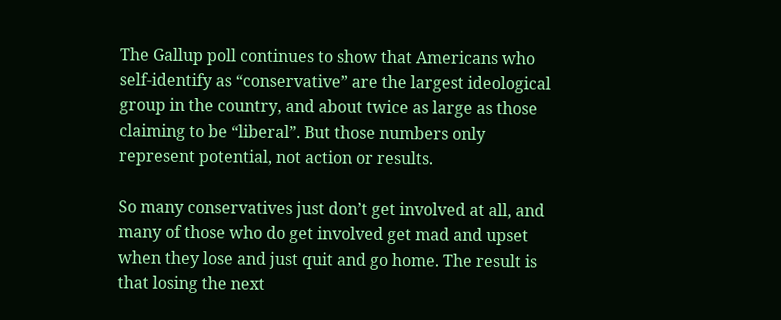The Gallup poll continues to show that Americans who self-identify as “conservative” are the largest ideological group in the country, and about twice as large as those claiming to be “liberal”. But those numbers only represent potential, not action or results.

So many conservatives just don’t get involved at all, and many of those who do get involved get mad and upset when they lose and just quit and go home. The result is that losing the next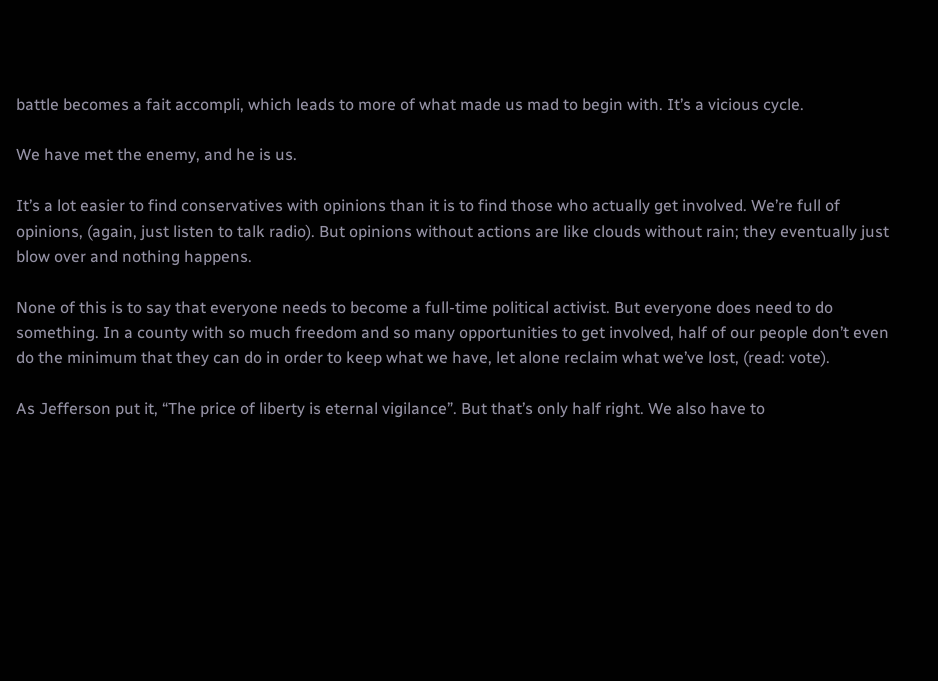battle becomes a fait accompli, which leads to more of what made us mad to begin with. It’s a vicious cycle.

We have met the enemy, and he is us.

It’s a lot easier to find conservatives with opinions than it is to find those who actually get involved. We’re full of opinions, (again, just listen to talk radio). But opinions without actions are like clouds without rain; they eventually just blow over and nothing happens.

None of this is to say that everyone needs to become a full-time political activist. But everyone does need to do something. In a county with so much freedom and so many opportunities to get involved, half of our people don’t even do the minimum that they can do in order to keep what we have, let alone reclaim what we’ve lost, (read: vote).

As Jefferson put it, “The price of liberty is eternal vigilance”. But that’s only half right. We also have to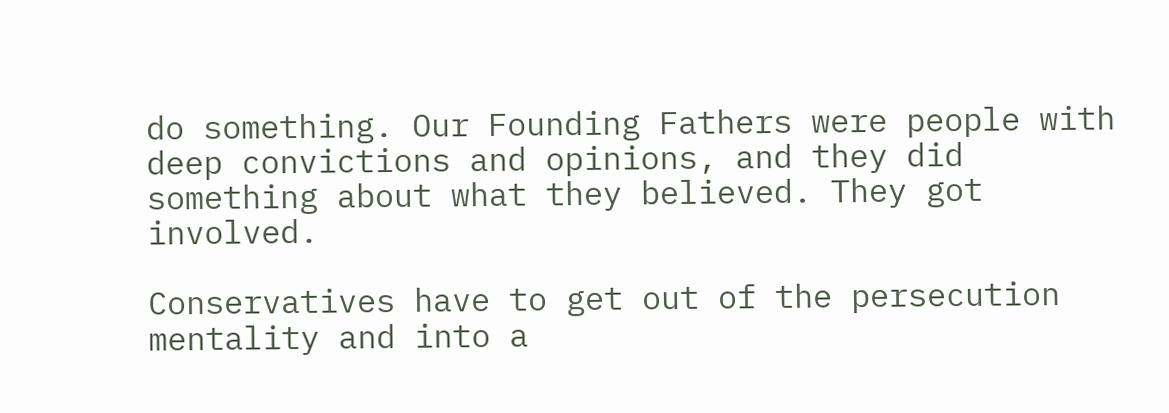do something. Our Founding Fathers were people with deep convictions and opinions, and they did something about what they believed. They got involved.

Conservatives have to get out of the persecution mentality and into a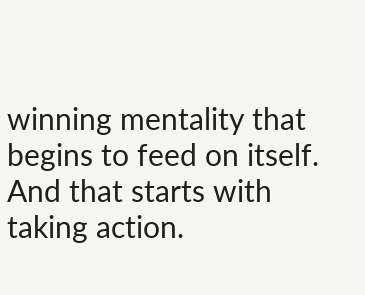winning mentality that begins to feed on itself. And that starts with taking action.